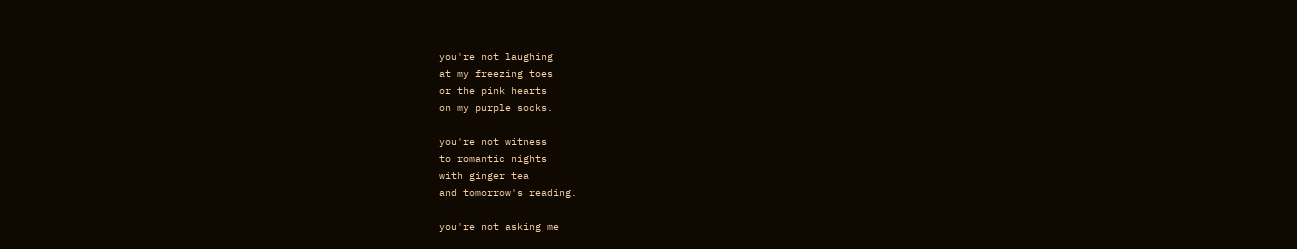you're not laughing
at my freezing toes
or the pink hearts
on my purple socks.

you're not witness
to romantic nights
with ginger tea
and tomorrow's reading.

you're not asking me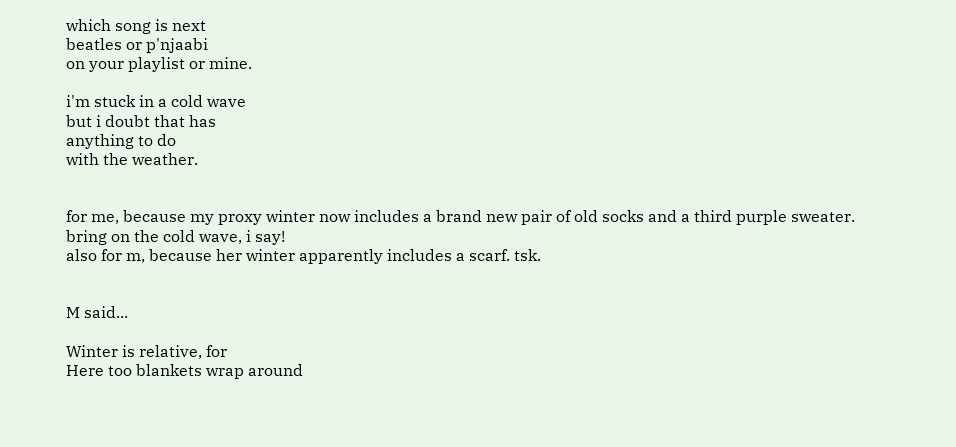which song is next
beatles or p'njaabi
on your playlist or mine.

i'm stuck in a cold wave
but i doubt that has
anything to do
with the weather.


for me, because my proxy winter now includes a brand new pair of old socks and a third purple sweater. bring on the cold wave, i say!
also for m, because her winter apparently includes a scarf. tsk.


M said...

Winter is relative, for
Here too blankets wrap around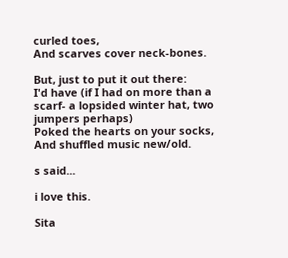curled toes,
And scarves cover neck-bones.

But, just to put it out there:
I'd have (if I had on more than a scarf- a lopsided winter hat, two jumpers perhaps)
Poked the hearts on your socks,
And shuffled music new/old.

s said...

i love this.

Sita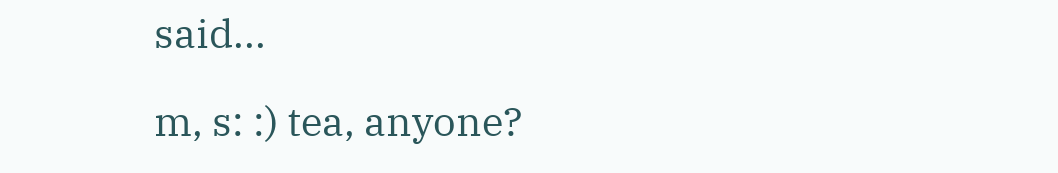said...

m, s: :) tea, anyone?